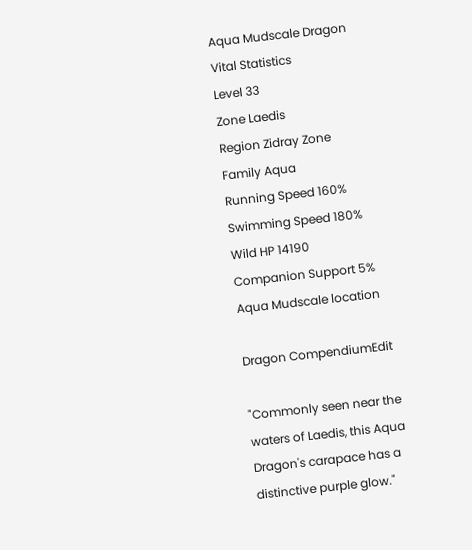Aqua Mudscale Dragon
Vital Statistics
Level 33
Zone Laedis
Region Zidray Zone
Family Aqua
Running Speed 160%
Swimming Speed 180%
Wild HP 14190
Companion Support 5%
Aqua Mudscale location

Dragon CompendiumEdit

"Commonly seen near the waters of Laedis, this Aqua Dragon's carapace has a distinctive purple glow."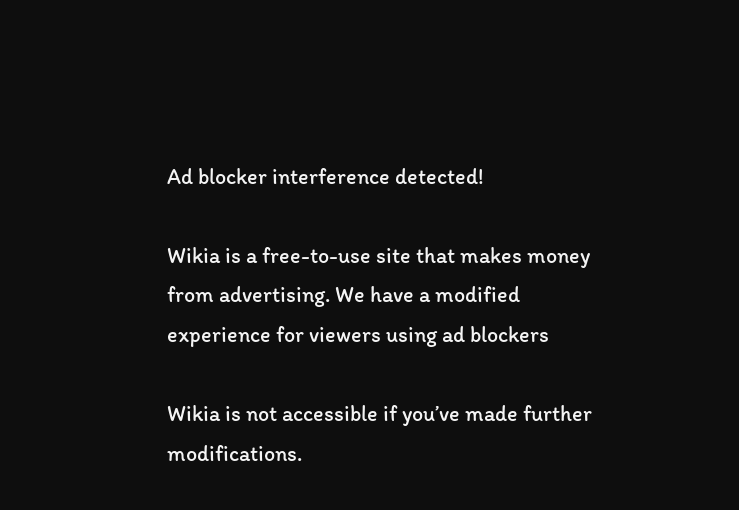Ad blocker interference detected!

Wikia is a free-to-use site that makes money from advertising. We have a modified experience for viewers using ad blockers

Wikia is not accessible if you’ve made further modifications.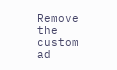Remove the custom ad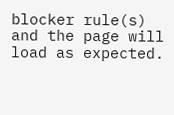blocker rule(s) and the page will load as expected.